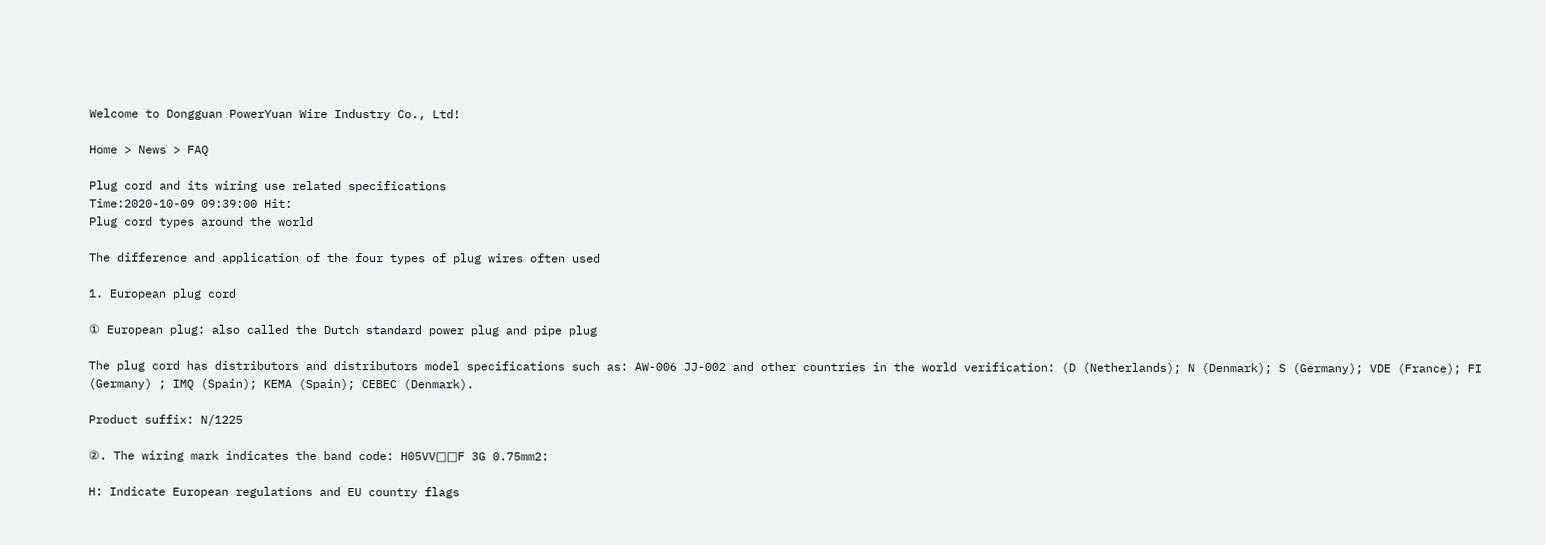Welcome to Dongguan PowerYuan Wire Industry Co., Ltd!

Home > News > FAQ

Plug cord and its wiring use related specifications
Time:2020-10-09 09:39:00 Hit:
Plug cord types around the world

The difference and application of the four types of plug wires often used

1. European plug cord

① European plug: also called the Dutch standard power plug and pipe plug

The plug cord has distributors and distributors model specifications such as: AW-006 JJ-002 and other countries in the world verification: (D (Netherlands); N (Denmark); S (Germany); VDE (France); FI (Germany) ; IMQ (Spain); KEMA (Spain); CEBEC (Denmark).

Product suffix: N/1225

②. The wiring mark indicates the band code: H05VV□□F 3G 0.75mm2:

H: Indicate European regulations and EU country flags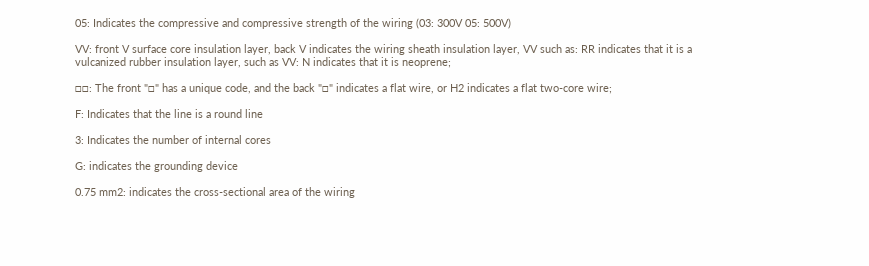05: Indicates the compressive and compressive strength of the wiring (03: 300V 05: 500V)

VV: front V surface core insulation layer, back V indicates the wiring sheath insulation layer, VV such as: RR indicates that it is a vulcanized rubber insulation layer, such as VV: N indicates that it is neoprene;

□□: The front "□" has a unique code, and the back "□" indicates a flat wire, or H2 indicates a flat two-core wire;

F: Indicates that the line is a round line

3: Indicates the number of internal cores

G: indicates the grounding device

0.75 mm2: indicates the cross-sectional area of the wiring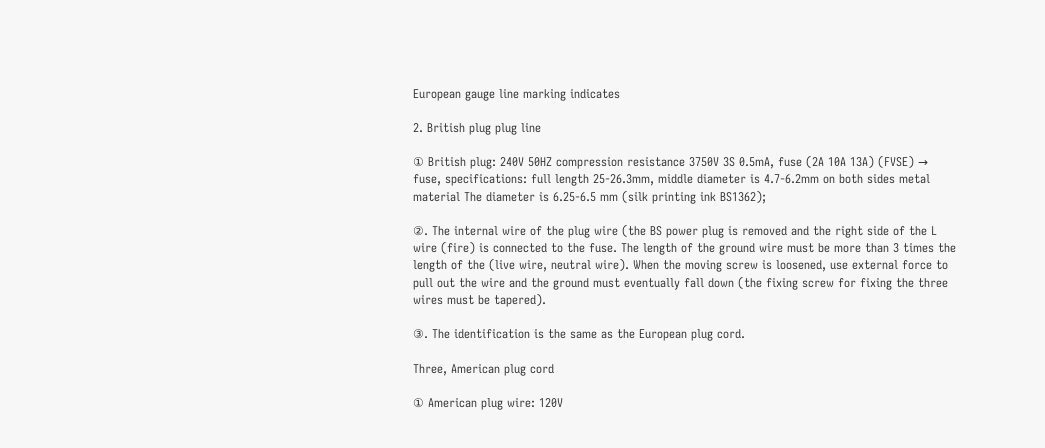European gauge line marking indicates

2. British plug plug line

① British plug: 240V 50HZ compression resistance 3750V 3S 0.5mA, fuse (2A 10A 13A) (FVSE) → fuse, specifications: full length 25-26.3mm, middle diameter is 4.7-6.2mm on both sides metal material The diameter is 6.25-6.5 mm (silk printing ink BS1362);

②. The internal wire of the plug wire (the BS power plug is removed and the right side of the L wire (fire) is connected to the fuse. The length of the ground wire must be more than 3 times the length of the (live wire, neutral wire). When the moving screw is loosened, use external force to pull out the wire and the ground must eventually fall down (the fixing screw for fixing the three wires must be tapered).

③. The identification is the same as the European plug cord.

Three, American plug cord

① American plug wire: 120V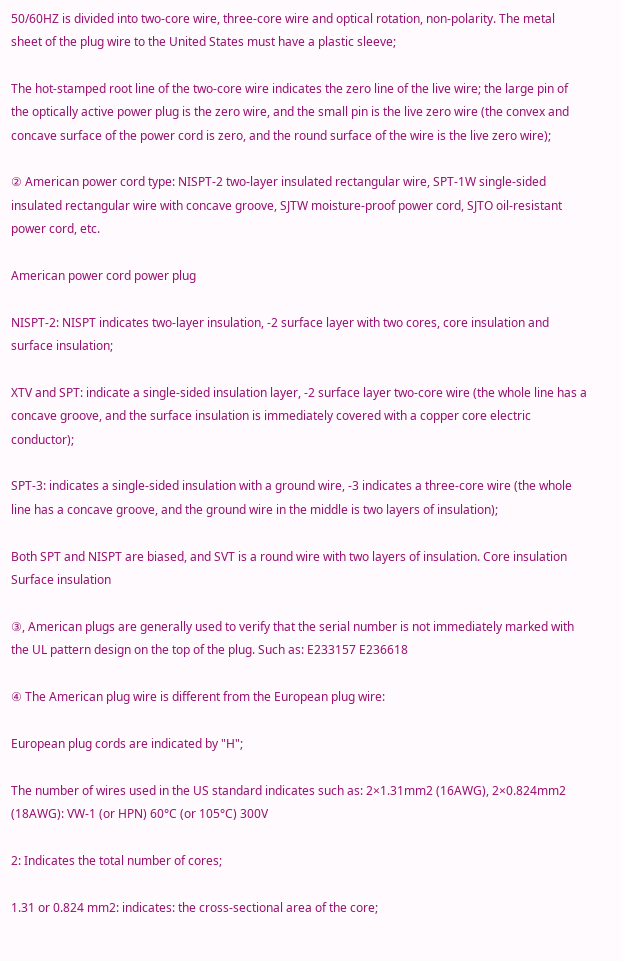50/60HZ is divided into two-core wire, three-core wire and optical rotation, non-polarity. The metal sheet of the plug wire to the United States must have a plastic sleeve;

The hot-stamped root line of the two-core wire indicates the zero line of the live wire; the large pin of the optically active power plug is the zero wire, and the small pin is the live zero wire (the convex and concave surface of the power cord is zero, and the round surface of the wire is the live zero wire);

② American power cord type: NISPT-2 two-layer insulated rectangular wire, SPT-1W single-sided insulated rectangular wire with concave groove, SJTW moisture-proof power cord, SJTO oil-resistant power cord, etc.

American power cord power plug

NISPT-2: NISPT indicates two-layer insulation, -2 surface layer with two cores, core insulation and surface insulation;

XTV and SPT: indicate a single-sided insulation layer, -2 surface layer two-core wire (the whole line has a concave groove, and the surface insulation is immediately covered with a copper core electric conductor);

SPT-3: indicates a single-sided insulation with a ground wire, -3 indicates a three-core wire (the whole line has a concave groove, and the ground wire in the middle is two layers of insulation);

Both SPT and NISPT are biased, and SVT is a round wire with two layers of insulation. Core insulation Surface insulation

③, American plugs are generally used to verify that the serial number is not immediately marked with the UL pattern design on the top of the plug. Such as: E233157 E236618

④ The American plug wire is different from the European plug wire:

European plug cords are indicated by "H";

The number of wires used in the US standard indicates such as: 2×1.31mm2 (16AWG), 2×0.824mm2 (18AWG): VW-1 (or HPN) 60°C (or 105°C) 300V

2: Indicates the total number of cores;

1.31 or 0.824 mm2: indicates: the cross-sectional area of the core;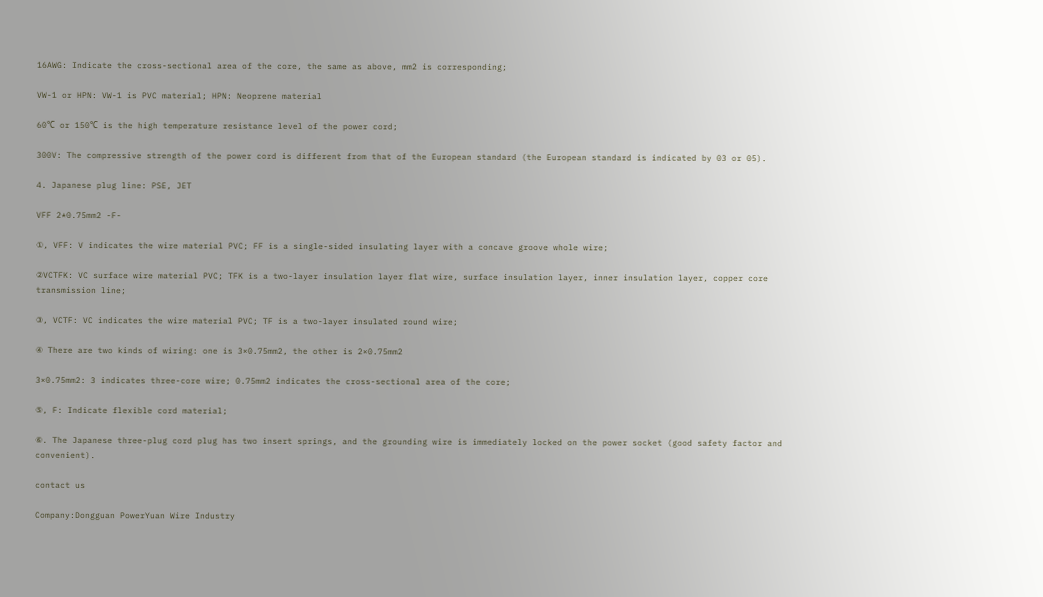16AWG: Indicate the cross-sectional area of the core, the same as above, mm2 is corresponding;

VW-1 or HPN: VW-1 is PVC material; HPN: Neoprene material

60℃ or 150℃ is the high temperature resistance level of the power cord;

300V: The compressive strength of the power cord is different from that of the European standard (the European standard is indicated by 03 or 05).

4. Japanese plug line: PSE, JET

VFF 2*0.75mm2 -F-

①, VFF: V indicates the wire material PVC; FF is a single-sided insulating layer with a concave groove whole wire;

②VCTFK: VC surface wire material PVC; TFK is a two-layer insulation layer flat wire, surface insulation layer, inner insulation layer, copper core transmission line;

③, VCTF: VC indicates the wire material PVC; TF is a two-layer insulated round wire;

④ There are two kinds of wiring: one is 3×0.75mm2, the other is 2×0.75mm2

3×0.75mm2: 3 indicates three-core wire; 0.75mm2 indicates the cross-sectional area of the core;

⑤, F: Indicate flexible cord material;

⑥. The Japanese three-plug cord plug has two insert springs, and the grounding wire is immediately locked on the power socket (good safety factor and convenient).

contact us

Company:Dongguan PowerYuan Wire Industry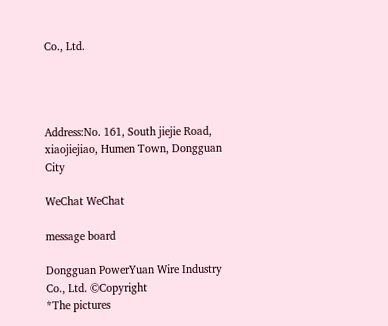Co., Ltd.




Address:No. 161, South jiejie Road, xiaojiejiao, Humen Town, Dongguan City

WeChat WeChat

message board

Dongguan PowerYuan Wire Industry Co., Ltd. ©Copyright
*The pictures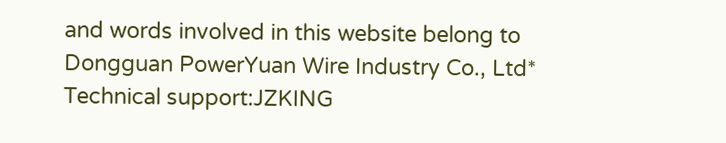and words involved in this website belong to Dongguan PowerYuan Wire Industry Co., Ltd*
Technical support:JZKING